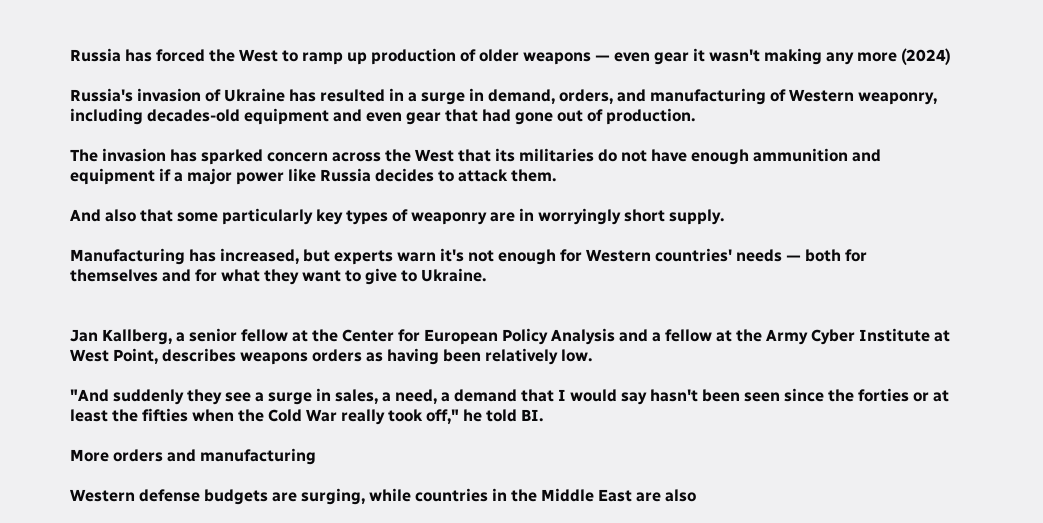Russia has forced the West to ramp up production of older weapons — even gear it wasn't making any more (2024)

Russia's invasion of Ukraine has resulted in a surge in demand, orders, and manufacturing of Western weaponry, including decades-old equipment and even gear that had gone out of production.

The invasion has sparked concern across the West that its militaries do not have enough ammunition and equipment if a major power like Russia decides to attack them.

And also that some particularly key types of weaponry are in worryingly short supply.

Manufacturing has increased, but experts warn it's not enough for Western countries' needs — both for themselves and for what they want to give to Ukraine.


Jan Kallberg, a senior fellow at the Center for European Policy Analysis and a fellow at the Army Cyber Institute at West Point, describes weapons orders as having been relatively low.

"And suddenly they see a surge in sales, a need, a demand that I would say hasn't been seen since the forties or at least the fifties when the Cold War really took off," he told BI.

More orders and manufacturing

Western defense budgets are surging, while countries in the Middle East are also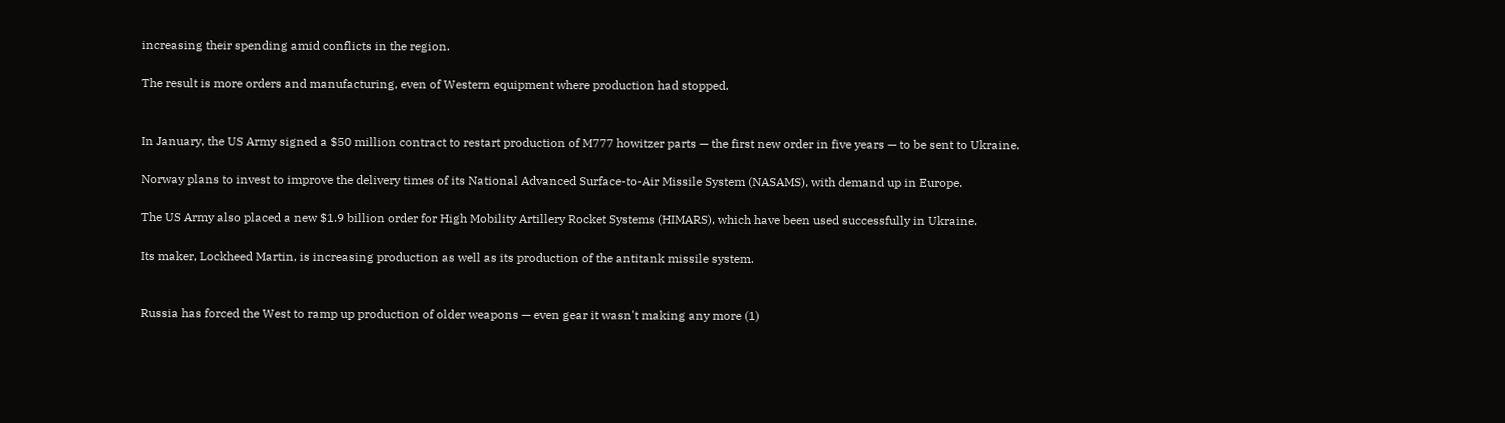increasing their spending amid conflicts in the region.

The result is more orders and manufacturing, even of Western equipment where production had stopped.


In January, the US Army signed a $50 million contract to restart production of M777 howitzer parts — the first new order in five years — to be sent to Ukraine.

Norway plans to invest to improve the delivery times of its National Advanced Surface-to-Air Missile System (NASAMS), with demand up in Europe.

The US Army also placed a new $1.9 billion order for High Mobility Artillery Rocket Systems (HIMARS), which have been used successfully in Ukraine.

Its maker, Lockheed Martin, is increasing production as well as its production of the antitank missile system.


Russia has forced the West to ramp up production of older weapons — even gear it wasn't making any more (1)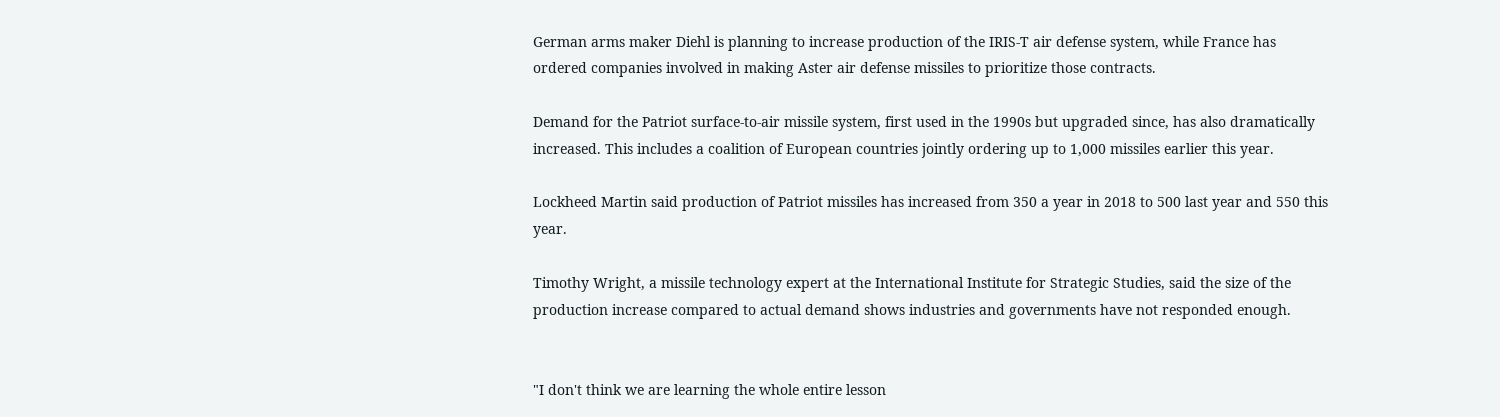German arms maker Diehl is planning to increase production of the IRIS-T air defense system, while France has ordered companies involved in making Aster air defense missiles to prioritize those contracts.

Demand for the Patriot surface-to-air missile system, first used in the 1990s but upgraded since, has also dramatically increased. This includes a coalition of European countries jointly ordering up to 1,000 missiles earlier this year.

Lockheed Martin said production of Patriot missiles has increased from 350 a year in 2018 to 500 last year and 550 this year.

Timothy Wright, a missile technology expert at the International Institute for Strategic Studies, said the size of the production increase compared to actual demand shows industries and governments have not responded enough.


"I don't think we are learning the whole entire lesson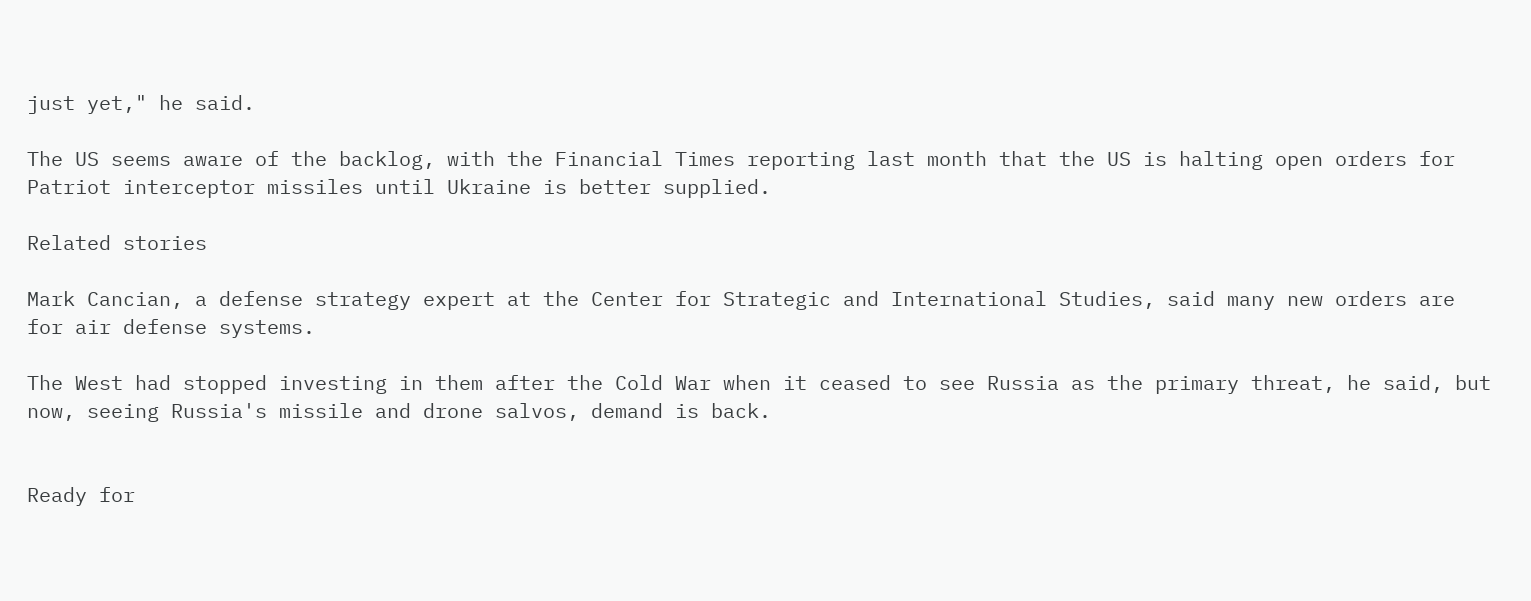just yet," he said.

The US seems aware of the backlog, with the Financial Times reporting last month that the US is halting open orders for Patriot interceptor missiles until Ukraine is better supplied.

Related stories

Mark Cancian, a defense strategy expert at the Center for Strategic and International Studies, said many new orders are for air defense systems.

The West had stopped investing in them after the Cold War when it ceased to see Russia as the primary threat, he said, but now, seeing Russia's missile and drone salvos, demand is back.


Ready for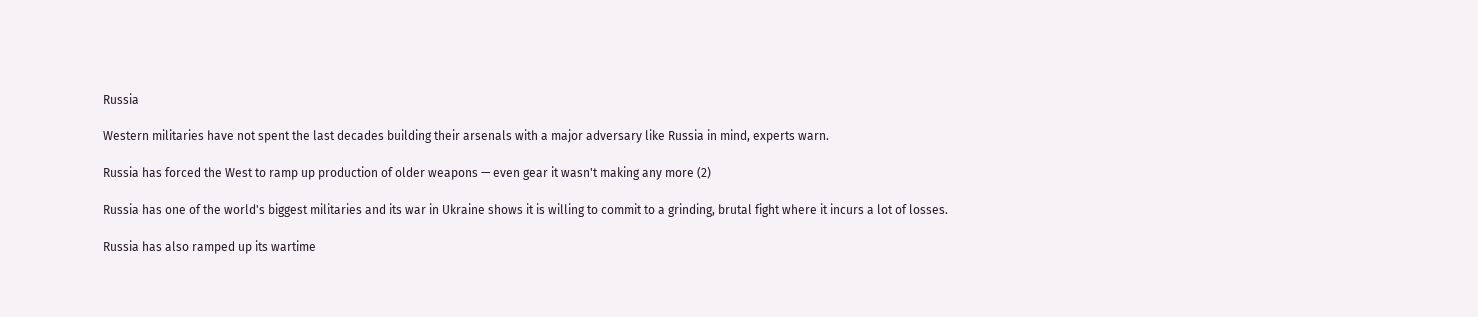Russia

Western militaries have not spent the last decades building their arsenals with a major adversary like Russia in mind, experts warn.

Russia has forced the West to ramp up production of older weapons — even gear it wasn't making any more (2)

Russia has one of the world's biggest militaries and its war in Ukraine shows it is willing to commit to a grinding, brutal fight where it incurs a lot of losses.

Russia has also ramped up its wartime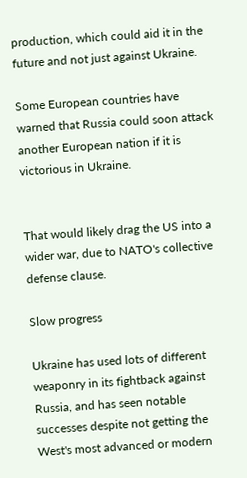production, which could aid it in the future and not just against Ukraine.

Some European countries have warned that Russia could soon attack another European nation if it is victorious in Ukraine.


That would likely drag the US into a wider war, due to NATO's collective defense clause.

Slow progress

Ukraine has used lots of different weaponry in its fightback against Russia, and has seen notable successes despite not getting the West's most advanced or modern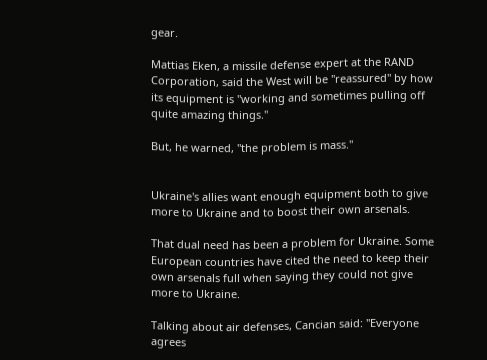gear.

Mattias Eken, a missile defense expert at the RAND Corporation, said the West will be "reassured" by how its equipment is "working and sometimes pulling off quite amazing things."

But, he warned, "the problem is mass."


Ukraine's allies want enough equipment both to give more to Ukraine and to boost their own arsenals.

That dual need has been a problem for Ukraine. Some European countries have cited the need to keep their own arsenals full when saying they could not give more to Ukraine.

Talking about air defenses, Cancian said: "Everyone agrees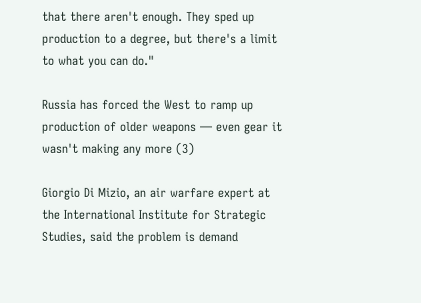that there aren't enough. They sped up production to a degree, but there's a limit to what you can do."

Russia has forced the West to ramp up production of older weapons — even gear it wasn't making any more (3)

Giorgio Di Mizio, an air warfare expert at the International Institute for Strategic Studies, said the problem is demand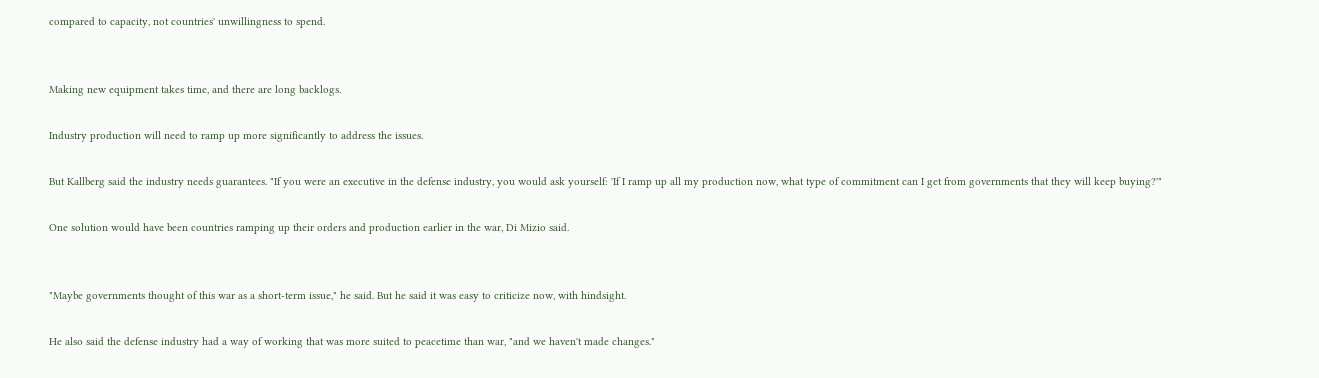compared to capacity, not countries' unwillingness to spend.


Making new equipment takes time, and there are long backlogs.

Industry production will need to ramp up more significantly to address the issues.

But Kallberg said the industry needs guarantees. "If you were an executive in the defense industry, you would ask yourself: 'If I ramp up all my production now, what type of commitment can I get from governments that they will keep buying?'"

One solution would have been countries ramping up their orders and production earlier in the war, Di Mizio said.


"Maybe governments thought of this war as a short-term issue," he said. But he said it was easy to criticize now, with hindsight.

He also said the defense industry had a way of working that was more suited to peacetime than war, "and we haven't made changes."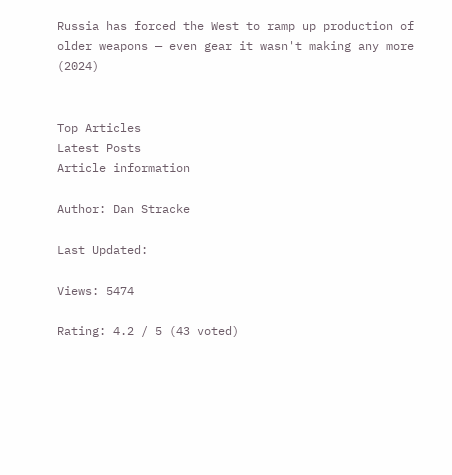Russia has forced the West to ramp up production of older weapons — even gear it wasn't making any more (2024)


Top Articles
Latest Posts
Article information

Author: Dan Stracke

Last Updated:

Views: 5474

Rating: 4.2 / 5 (43 voted)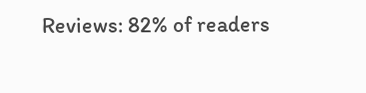Reviews: 82% of readers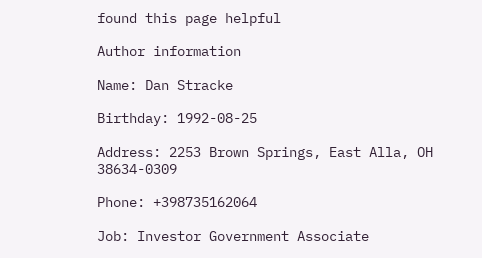found this page helpful

Author information

Name: Dan Stracke

Birthday: 1992-08-25

Address: 2253 Brown Springs, East Alla, OH 38634-0309

Phone: +398735162064

Job: Investor Government Associate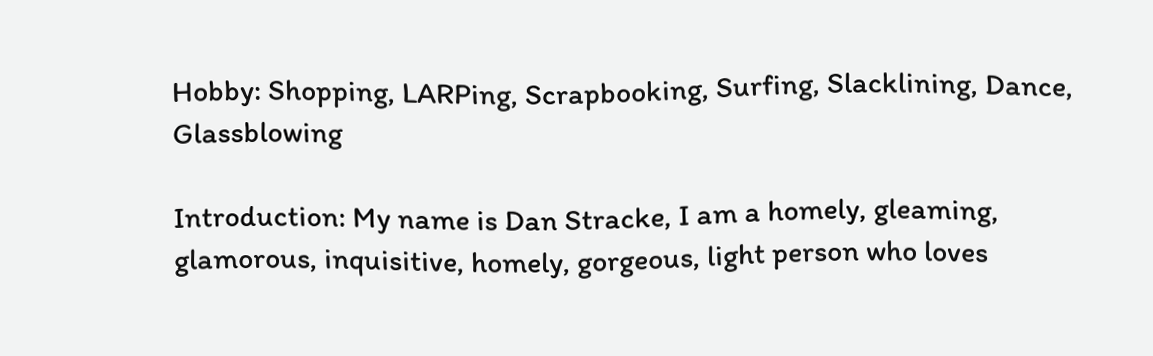Hobby: Shopping, LARPing, Scrapbooking, Surfing, Slacklining, Dance, Glassblowing

Introduction: My name is Dan Stracke, I am a homely, gleaming, glamorous, inquisitive, homely, gorgeous, light person who loves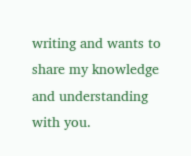writing and wants to share my knowledge and understanding with you.